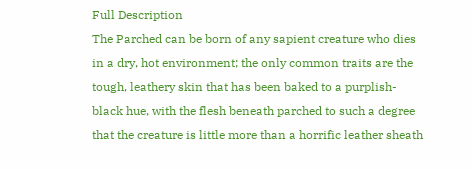Full Description
The Parched can be born of any sapient creature who dies in a dry, hot environment; the only common traits are the tough, leathery skin that has been baked to a purplish-black hue, with the flesh beneath parched to such a degree that the creature is little more than a horrific leather sheath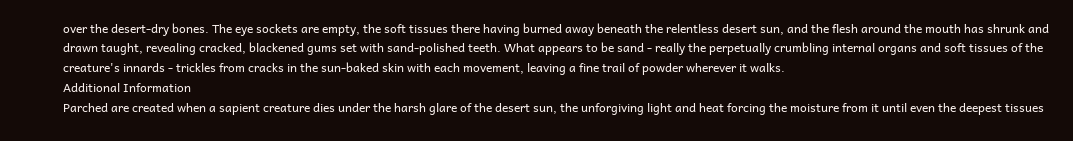over the desert-dry bones. The eye sockets are empty, the soft tissues there having burned away beneath the relentless desert sun, and the flesh around the mouth has shrunk and drawn taught, revealing cracked, blackened gums set with sand-polished teeth. What appears to be sand - really the perpetually crumbling internal organs and soft tissues of the creature's innards - trickles from cracks in the sun-baked skin with each movement, leaving a fine trail of powder wherever it walks.
Additional Information
Parched are created when a sapient creature dies under the harsh glare of the desert sun, the unforgiving light and heat forcing the moisture from it until even the deepest tissues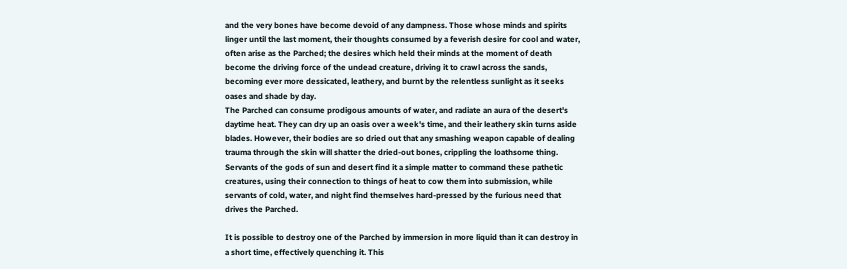and the very bones have become devoid of any dampness. Those whose minds and spirits linger until the last moment, their thoughts consumed by a feverish desire for cool and water, often arise as the Parched; the desires which held their minds at the moment of death become the driving force of the undead creature, driving it to crawl across the sands, becoming ever more dessicated, leathery, and burnt by the relentless sunlight as it seeks oases and shade by day.
The Parched can consume prodigous amounts of water, and radiate an aura of the desert's daytime heat. They can dry up an oasis over a week's time, and their leathery skin turns aside blades. However, their bodies are so dried out that any smashing weapon capable of dealing trauma through the skin will shatter the dried-out bones, crippling the loathsome thing.
Servants of the gods of sun and desert find it a simple matter to command these pathetic creatures, using their connection to things of heat to cow them into submission, while servants of cold, water, and night find themselves hard-pressed by the furious need that drives the Parched.

It is possible to destroy one of the Parched by immersion in more liquid than it can destroy in a short time, effectively quenching it. This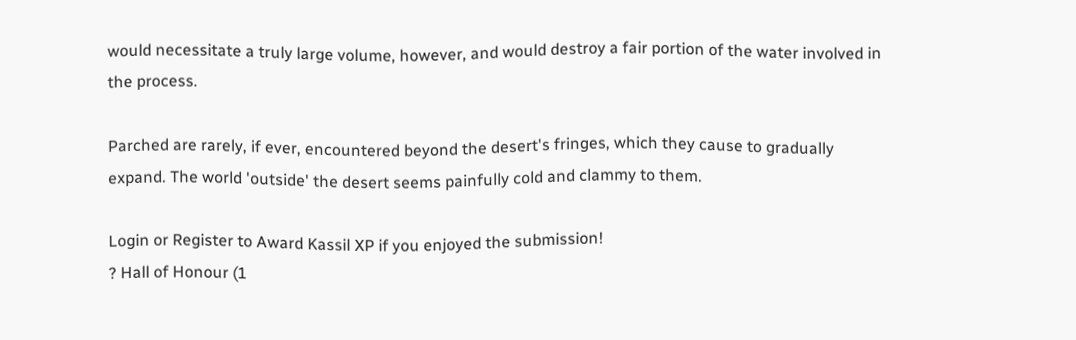would necessitate a truly large volume, however, and would destroy a fair portion of the water involved in the process.

Parched are rarely, if ever, encountered beyond the desert's fringes, which they cause to gradually expand. The world 'outside' the desert seems painfully cold and clammy to them.

Login or Register to Award Kassil XP if you enjoyed the submission!
? Hall of Honour (1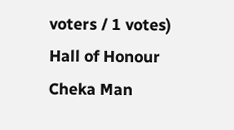voters / 1 votes)
Hall of Honour
Cheka Man